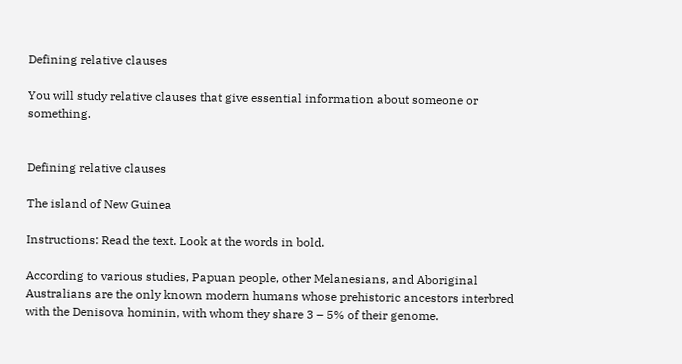Defining relative clauses

You will study relative clauses that give essential information about someone or something.


Defining relative clauses

The island of New Guinea

Instructions: Read the text. Look at the words in bold.

According to various studies, Papuan people, other Melanesians, and Aboriginal Australians are the only known modern humans whose prehistoric ancestors interbred with the Denisova hominin, with whom they share 3 – 5% of their genome.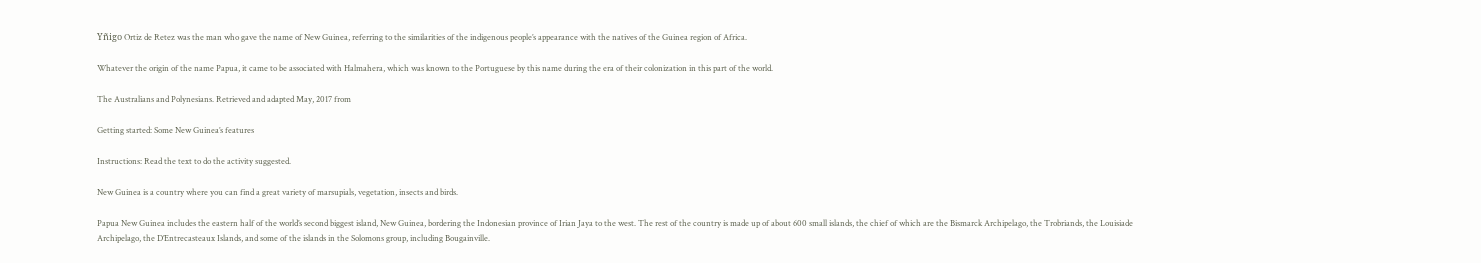Yñigo Ortiz de Retez was the man who gave the name of New Guinea, referring to the similarities of the indigenous people’s appearance with the natives of the Guinea region of Africa.

Whatever the origin of the name Papua, it came to be associated with Halmahera, which was known to the Portuguese by this name during the era of their colonization in this part of the world.

The Australians and Polynesians. Retrieved and adapted May, 2017 from

Getting started: Some New Guinea’s features

Instructions: Read the text to do the activity suggested.

New Guinea is a country where you can find a great variety of marsupials, vegetation, insects and birds.

Papua New Guinea includes the eastern half of the world’s second biggest island, New Guinea, bordering the Indonesian province of Irian Jaya to the west. The rest of the country is made up of about 600 small islands, the chief of which are the Bismarck Archipelago, the Trobriands, the Louisiade Archipelago, the D’Entrecasteaux Islands, and some of the islands in the Solomons group, including Bougainville.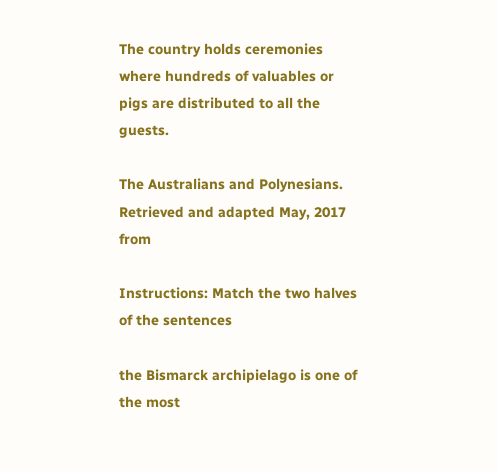The country holds ceremonies where hundreds of valuables or pigs are distributed to all the guests.

The Australians and Polynesians. Retrieved and adapted May, 2017 from

Instructions: Match the two halves of the sentences

the Bismarck archipielago is one of the most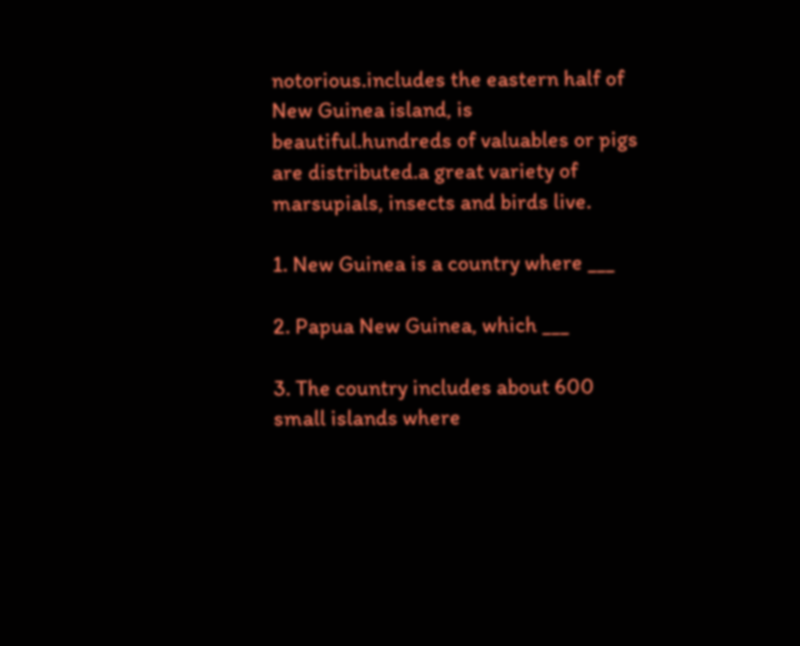notorious.includes the eastern half of New Guinea island, is beautiful.hundreds of valuables or pigs are distributed.a great variety of marsupials, insects and birds live.

1. New Guinea is a country where ___

2. Papua New Guinea, which ___

3. The country includes about 600 small islands where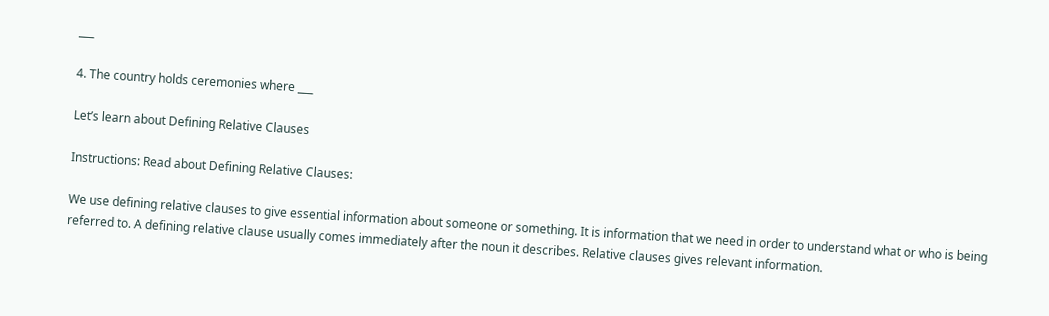___

4. The country holds ceremonies where ___

Let’s learn about Defining Relative Clauses

Instructions: Read about Defining Relative Clauses:

We use defining relative clauses to give essential information about someone or something. It is information that we need in order to understand what or who is being referred to. A defining relative clause usually comes immediately after the noun it describes. Relative clauses gives relevant information.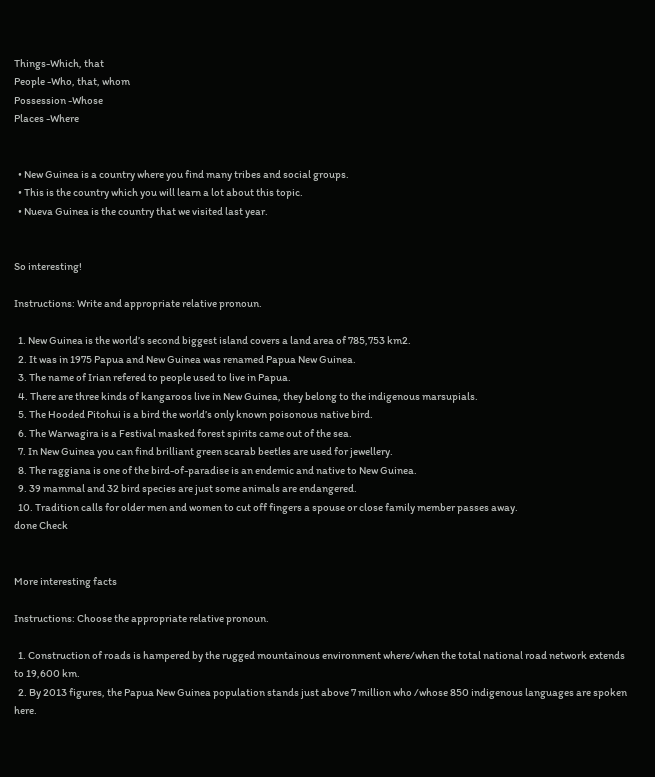Things-Which, that
People -Who, that, whom
Possession -Whose
Places -Where


  • New Guinea is a country where you find many tribes and social groups.
  • This is the country which you will learn a lot about this topic.
  • Nueva Guinea is the country that we visited last year.


So interesting!

Instructions: Write and appropriate relative pronoun.

  1. New Guinea is the world’s second biggest island covers a land area of 785,753 km2.
  2. It was in 1975 Papua and New Guinea was renamed Papua New Guinea.
  3. The name of Irian refered to people used to live in Papua.
  4. There are three kinds of kangaroos live in New Guinea, they belong to the indigenous marsupials.
  5. The Hooded Pitohui is a bird the world’s only known poisonous native bird.
  6. The Warwagira is a Festival masked forest spirits came out of the sea.
  7. In New Guinea you can find brilliant green scarab beetles are used for jewellery.
  8. The raggiana is one of the bird-of-paradise is an endemic and native to New Guinea.
  9. 39 mammal and 32 bird species are just some animals are endangered.
  10. Tradition calls for older men and women to cut off fingers a spouse or close family member passes away.
done Check


More interesting facts

Instructions: Choose the appropriate relative pronoun.

  1. Construction of roads is hampered by the rugged mountainous environment where/when the total national road network extends to 19,600 km.
  2. By 2013 figures, the Papua New Guinea population stands just above 7 million who /whose 850 indigenous languages are spoken here.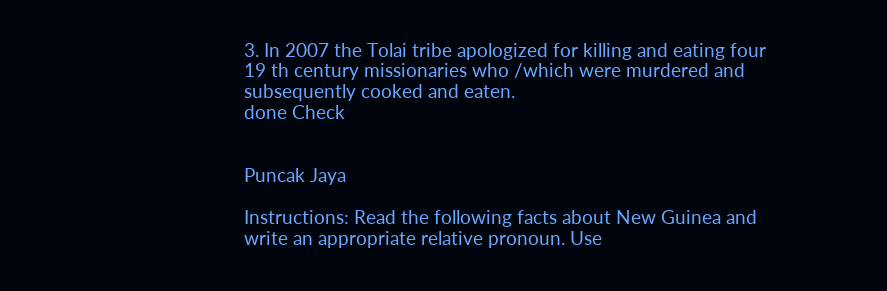3. In 2007 the Tolai tribe apologized for killing and eating four 19 th century missionaries who /which were murdered and subsequently cooked and eaten.
done Check


Puncak Jaya

Instructions: Read the following facts about New Guinea and write an appropriate relative pronoun. Use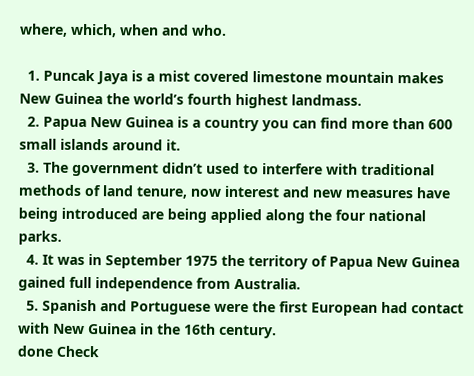where, which, when and who.

  1. Puncak Jaya is a mist covered limestone mountain makes New Guinea the world’s fourth highest landmass.
  2. Papua New Guinea is a country you can find more than 600 small islands around it.
  3. The government didn’t used to interfere with traditional methods of land tenure, now interest and new measures have being introduced are being applied along the four national parks.
  4. It was in September 1975 the territory of Papua New Guinea gained full independence from Australia.
  5. Spanish and Portuguese were the first European had contact with New Guinea in the 16th century.
done Check